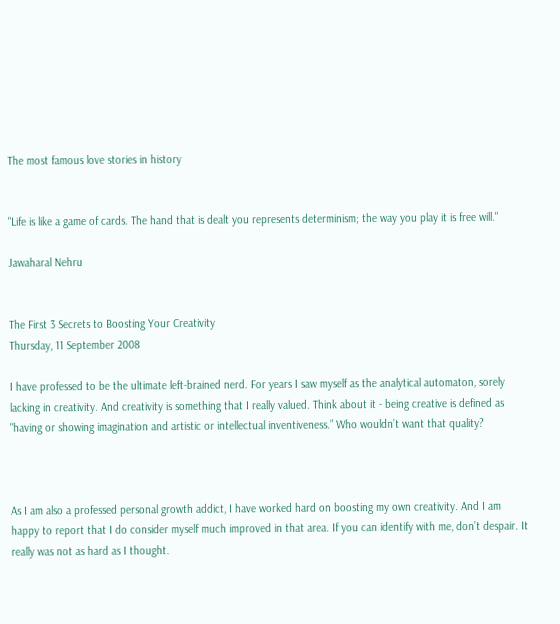The most famous love stories in history


"Life is like a game of cards. The hand that is dealt you represents determinism; the way you play it is free will."

Jawaharal Nehru


The First 3 Secrets to Boosting Your Creativity
Thursday, 11 September 2008

I have professed to be the ultimate left-brained nerd. For years I saw myself as the analytical automaton, sorely lacking in creativity. And creativity is something that I really valued. Think about it - being creative is defined as "having or showing imagination and artistic or intellectual inventiveness.” Who wouldn’t want that quality?



As I am also a professed personal growth addict, I have worked hard on boosting my own creativity. And I am happy to report that I do consider myself much improved in that area. If you can identify with me, don’t despair. It really was not as hard as I thought.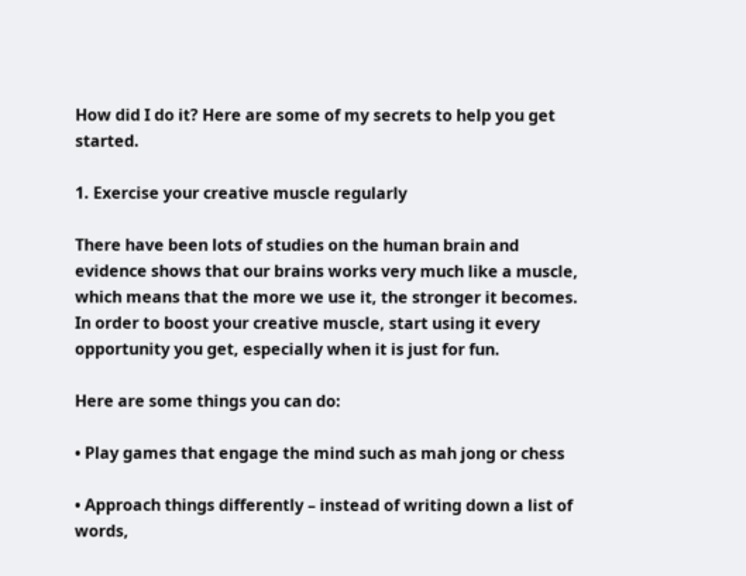How did I do it? Here are some of my secrets to help you get started.

1. Exercise your creative muscle regularly

There have been lots of studies on the human brain and evidence shows that our brains works very much like a muscle, which means that the more we use it, the stronger it becomes. In order to boost your creative muscle, start using it every opportunity you get, especially when it is just for fun.

Here are some things you can do:

• Play games that engage the mind such as mah jong or chess

• Approach things differently – instead of writing down a list of words,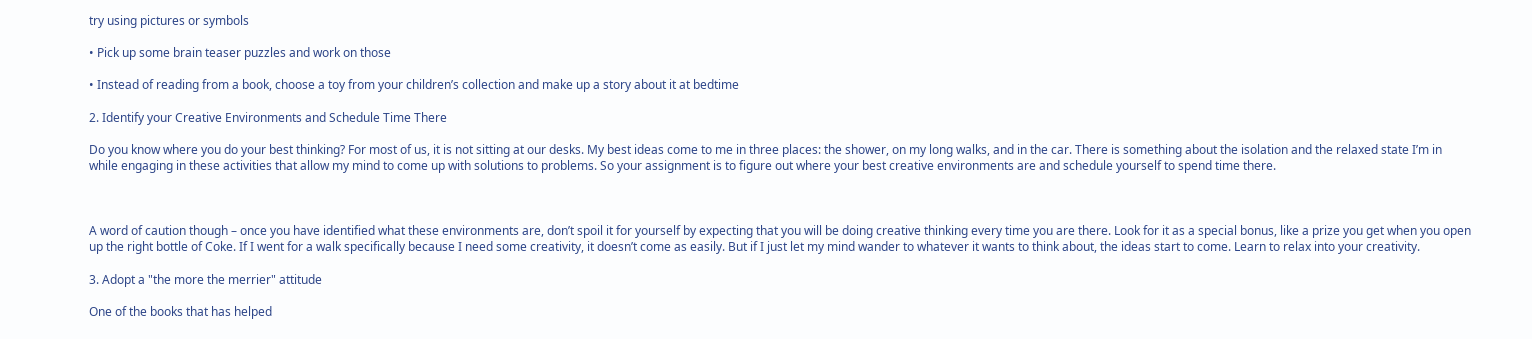try using pictures or symbols

• Pick up some brain teaser puzzles and work on those

• Instead of reading from a book, choose a toy from your children’s collection and make up a story about it at bedtime

2. Identify your Creative Environments and Schedule Time There

Do you know where you do your best thinking? For most of us, it is not sitting at our desks. My best ideas come to me in three places: the shower, on my long walks, and in the car. There is something about the isolation and the relaxed state I’m in while engaging in these activities that allow my mind to come up with solutions to problems. So your assignment is to figure out where your best creative environments are and schedule yourself to spend time there.



A word of caution though – once you have identified what these environments are, don’t spoil it for yourself by expecting that you will be doing creative thinking every time you are there. Look for it as a special bonus, like a prize you get when you open up the right bottle of Coke. If I went for a walk specifically because I need some creativity, it doesn’t come as easily. But if I just let my mind wander to whatever it wants to think about, the ideas start to come. Learn to relax into your creativity.

3. Adopt a "the more the merrier" attitude

One of the books that has helped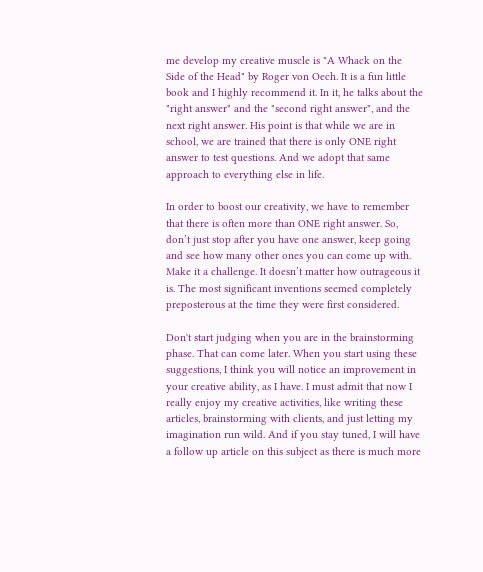me develop my creative muscle is "A Whack on the Side of the Head" by Roger von Oech. It is a fun little book and I highly recommend it. In it, he talks about the "right answer" and the "second right answer", and the next right answer. His point is that while we are in school, we are trained that there is only ONE right answer to test questions. And we adopt that same approach to everything else in life.

In order to boost our creativity, we have to remember that there is often more than ONE right answer. So, don’t just stop after you have one answer, keep going and see how many other ones you can come up with. Make it a challenge. It doesn’t matter how outrageous it is. The most significant inventions seemed completely preposterous at the time they were first considered.

Don't start judging when you are in the brainstorming phase. That can come later. When you start using these suggestions, I think you will notice an improvement in your creative ability, as I have. I must admit that now I really enjoy my creative activities, like writing these articles, brainstorming with clients, and just letting my imagination run wild. And if you stay tuned, I will have a follow up article on this subject as there is much more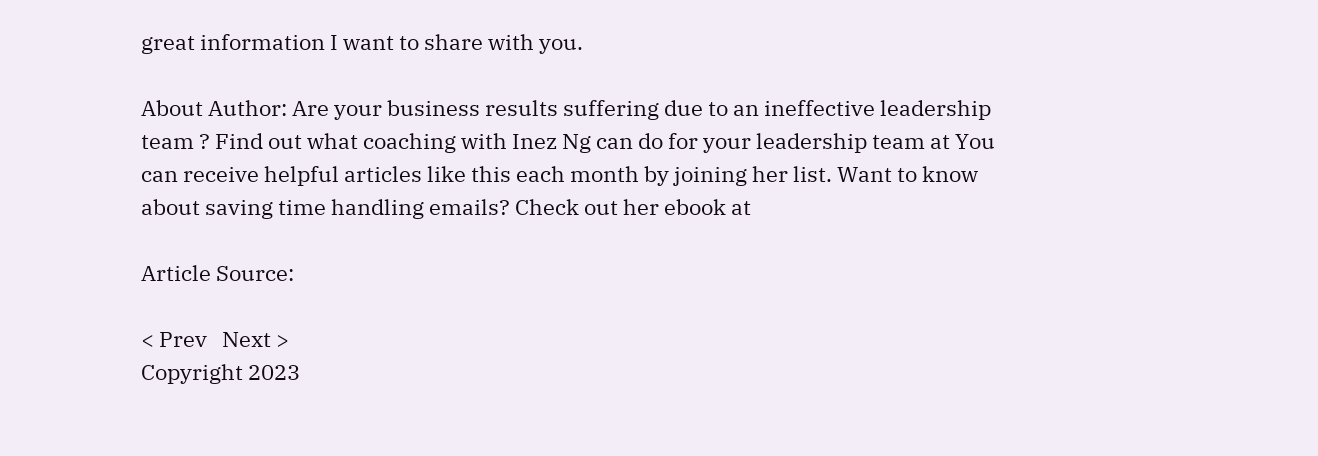great information I want to share with you.

About Author: Are your business results suffering due to an ineffective leadership team ? Find out what coaching with Inez Ng can do for your leadership team at You can receive helpful articles like this each month by joining her list. Want to know about saving time handling emails? Check out her ebook at

Article Source:

< Prev   Next >
Copyright 2023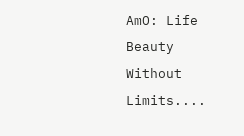AmO: Life Beauty Without Limits....